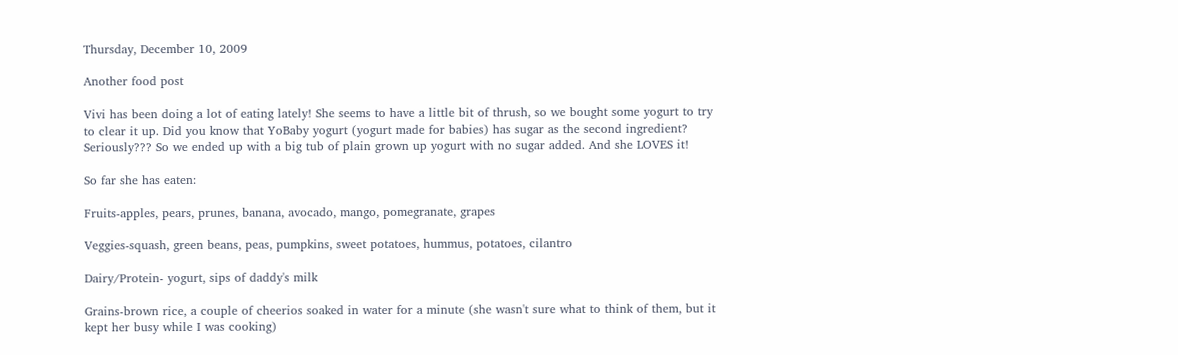Thursday, December 10, 2009

Another food post

Vivi has been doing a lot of eating lately! She seems to have a little bit of thrush, so we bought some yogurt to try to clear it up. Did you know that YoBaby yogurt (yogurt made for babies) has sugar as the second ingredient? Seriously??? So we ended up with a big tub of plain grown up yogurt with no sugar added. And she LOVES it!

So far she has eaten:

Fruits-apples, pears, prunes, banana, avocado, mango, pomegranate, grapes

Veggies-squash, green beans, peas, pumpkins, sweet potatoes, hummus, potatoes, cilantro

Dairy/Protein- yogurt, sips of daddy's milk

Grains-brown rice, a couple of cheerios soaked in water for a minute (she wasn't sure what to think of them, but it kept her busy while I was cooking)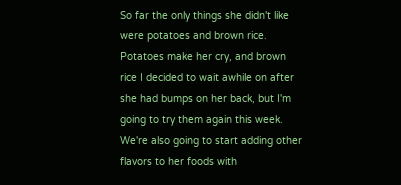So far the only things she didn't like were potatoes and brown rice. Potatoes make her cry, and brown rice I decided to wait awhile on after she had bumps on her back, but I'm going to try them again this week. We're also going to start adding other flavors to her foods with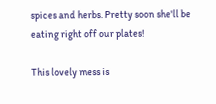spices and herbs. Pretty soon she'll be eating right off our plates!

This lovely mess is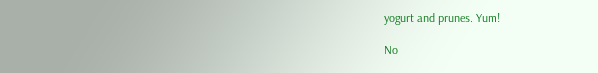yogurt and prunes. Yum!

No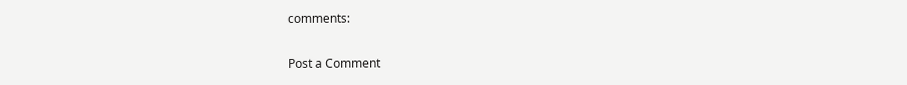comments:

Post a Comment